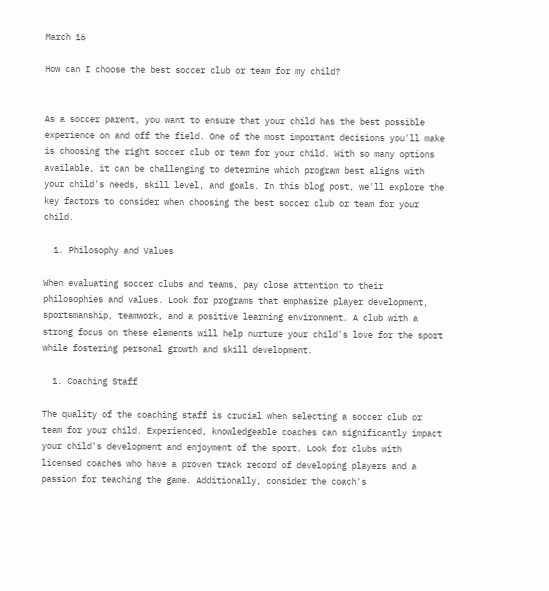March 16

How can I choose the best soccer club or team for my child?


As a soccer parent, you want to ensure that your child has the best possible experience on and off the field. One of the most important decisions you'll make is choosing the right soccer club or team for your child. With so many options available, it can be challenging to determine which program best aligns with your child's needs, skill level, and goals. In this blog post, we'll explore the key factors to consider when choosing the best soccer club or team for your child.

  1. Philosophy and Values

When evaluating soccer clubs and teams, pay close attention to their philosophies and values. Look for programs that emphasize player development, sportsmanship, teamwork, and a positive learning environment. A club with a strong focus on these elements will help nurture your child's love for the sport while fostering personal growth and skill development.

  1. Coaching Staff

The quality of the coaching staff is crucial when selecting a soccer club or team for your child. Experienced, knowledgeable coaches can significantly impact your child's development and enjoyment of the sport. Look for clubs with licensed coaches who have a proven track record of developing players and a passion for teaching the game. Additionally, consider the coach's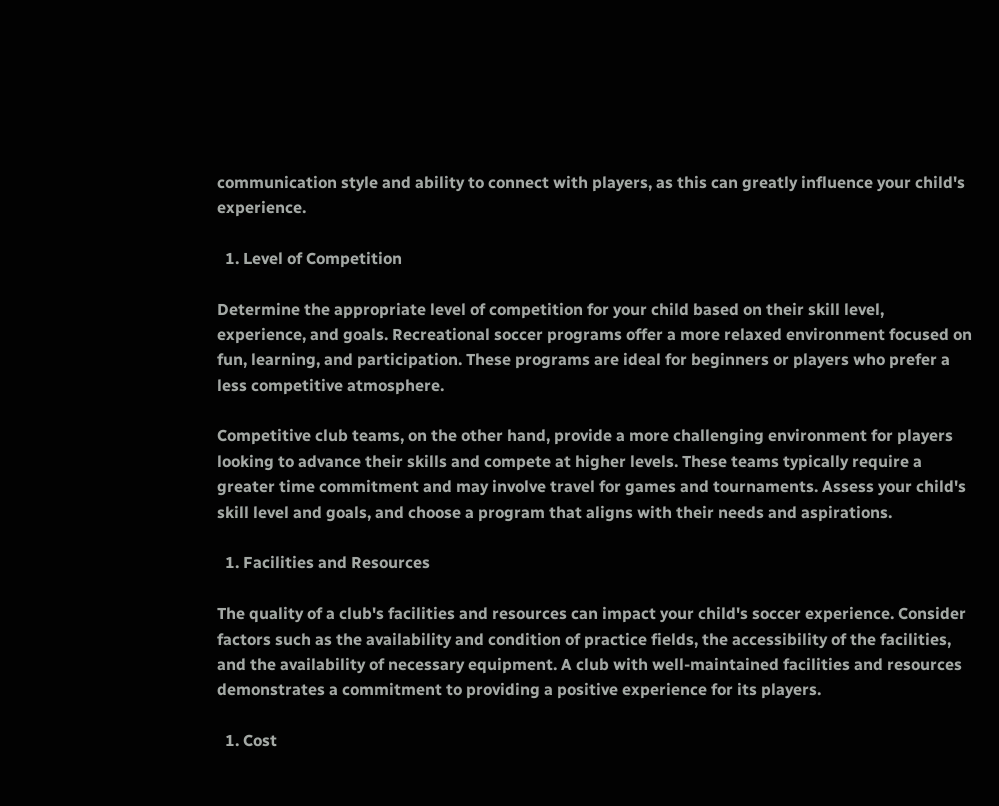communication style and ability to connect with players, as this can greatly influence your child's experience.

  1. Level of Competition

Determine the appropriate level of competition for your child based on their skill level, experience, and goals. Recreational soccer programs offer a more relaxed environment focused on fun, learning, and participation. These programs are ideal for beginners or players who prefer a less competitive atmosphere.

Competitive club teams, on the other hand, provide a more challenging environment for players looking to advance their skills and compete at higher levels. These teams typically require a greater time commitment and may involve travel for games and tournaments. Assess your child's skill level and goals, and choose a program that aligns with their needs and aspirations.

  1. Facilities and Resources

The quality of a club's facilities and resources can impact your child's soccer experience. Consider factors such as the availability and condition of practice fields, the accessibility of the facilities, and the availability of necessary equipment. A club with well-maintained facilities and resources demonstrates a commitment to providing a positive experience for its players.

  1. Cost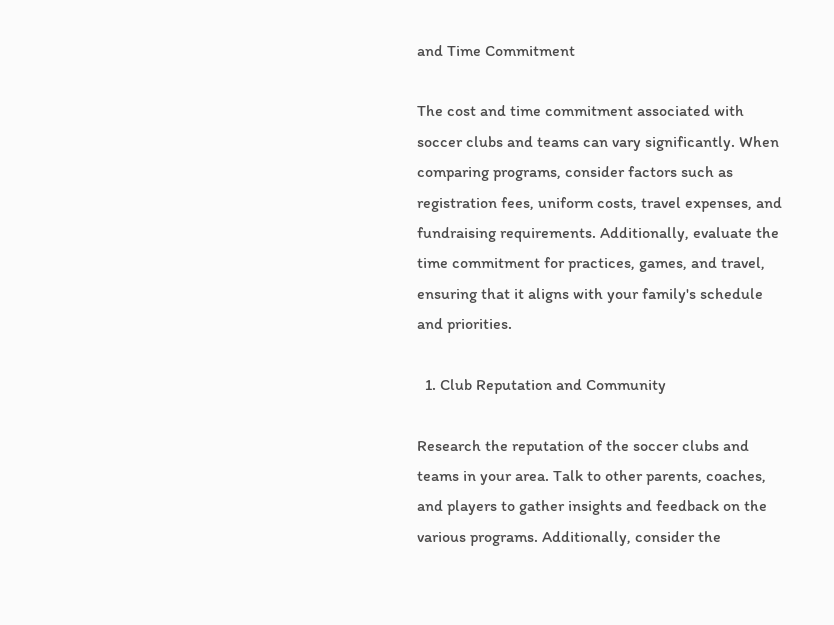and Time Commitment

The cost and time commitment associated with soccer clubs and teams can vary significantly. When comparing programs, consider factors such as registration fees, uniform costs, travel expenses, and fundraising requirements. Additionally, evaluate the time commitment for practices, games, and travel, ensuring that it aligns with your family's schedule and priorities.

  1. Club Reputation and Community

Research the reputation of the soccer clubs and teams in your area. Talk to other parents, coaches, and players to gather insights and feedback on the various programs. Additionally, consider the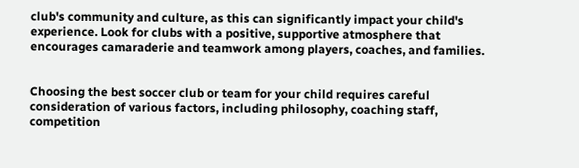club's community and culture, as this can significantly impact your child's experience. Look for clubs with a positive, supportive atmosphere that encourages camaraderie and teamwork among players, coaches, and families.


Choosing the best soccer club or team for your child requires careful consideration of various factors, including philosophy, coaching staff, competition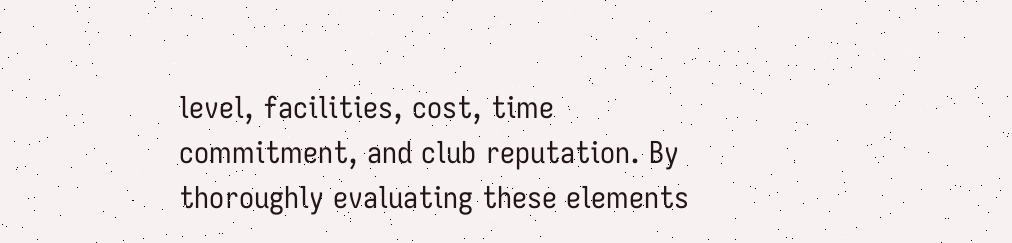level, facilities, cost, time commitment, and club reputation. By thoroughly evaluating these elements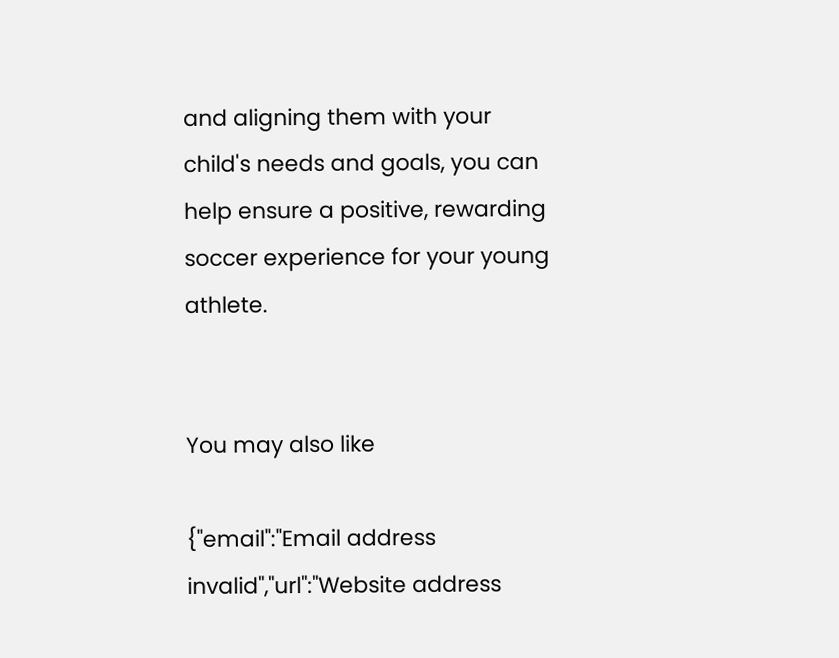and aligning them with your child's needs and goals, you can help ensure a positive, rewarding soccer experience for your young athlete.


You may also like

{"email":"Email address invalid","url":"Website address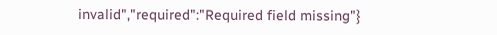invalid","required":"Required field missing"}